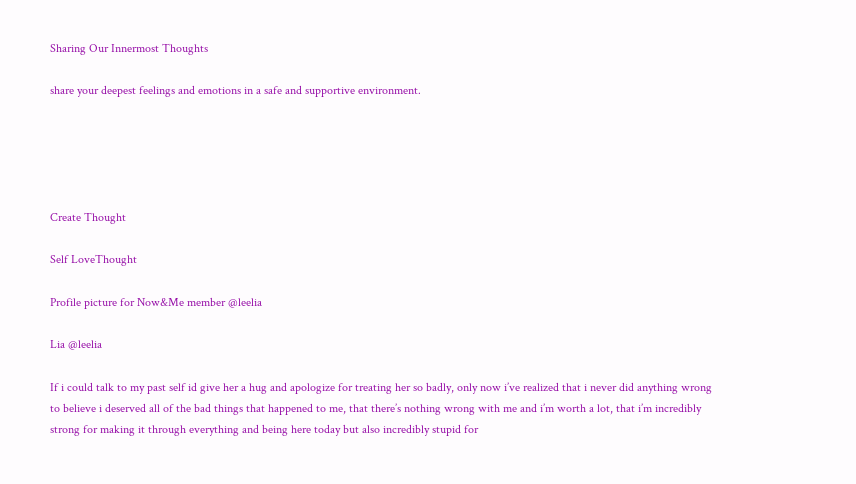Sharing Our Innermost Thoughts

share your deepest feelings and emotions in a safe and supportive environment.





Create Thought

Self LoveThought

Profile picture for Now&Me member @leelia

Lia @leelia

If i could talk to my past self id give her a hug and apologize for treating her so badly, only now i’ve realized that i never did anything wrong to believe i deserved all of the bad things that happened to me, that there’s nothing wrong with me and i’m worth a lot, that i’m incredibly strong for making it through everything and being here today but also incredibly stupid for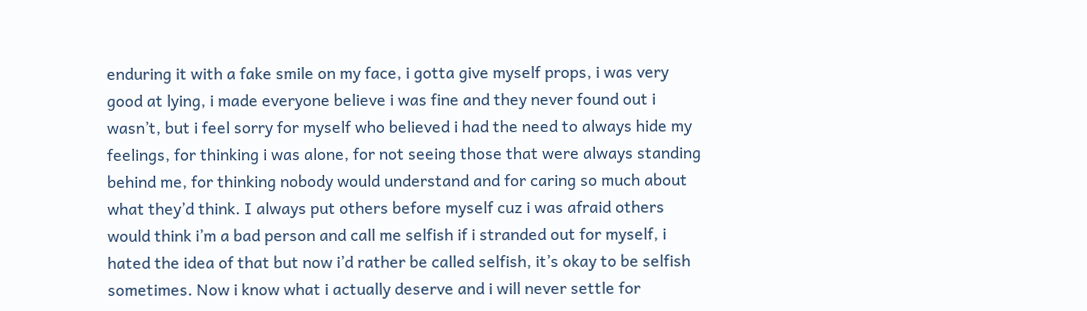enduring it with a fake smile on my face, i gotta give myself props, i was very good at lying, i made everyone believe i was fine and they never found out i wasn’t, but i feel sorry for myself who believed i had the need to always hide my feelings, for thinking i was alone, for not seeing those that were always standing behind me, for thinking nobody would understand and for caring so much about what they’d think. I always put others before myself cuz i was afraid others would think i’m a bad person and call me selfish if i stranded out for myself, i hated the idea of that but now i’d rather be called selfish, it’s okay to be selfish sometimes. Now i know what i actually deserve and i will never settle for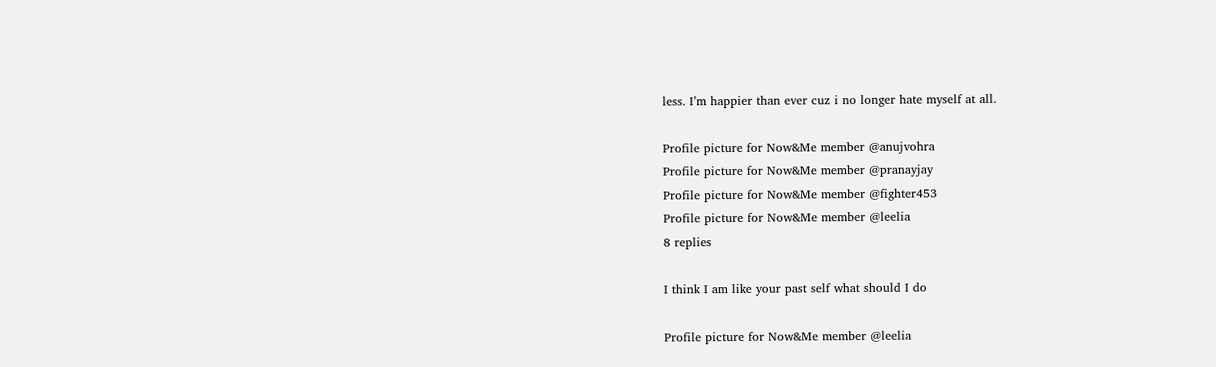less. I’m happier than ever cuz i no longer hate myself at all.

Profile picture for Now&Me member @anujvohra
Profile picture for Now&Me member @pranayjay
Profile picture for Now&Me member @fighter453
Profile picture for Now&Me member @leelia
8 replies

I think I am like your past self what should I do

Profile picture for Now&Me member @leelia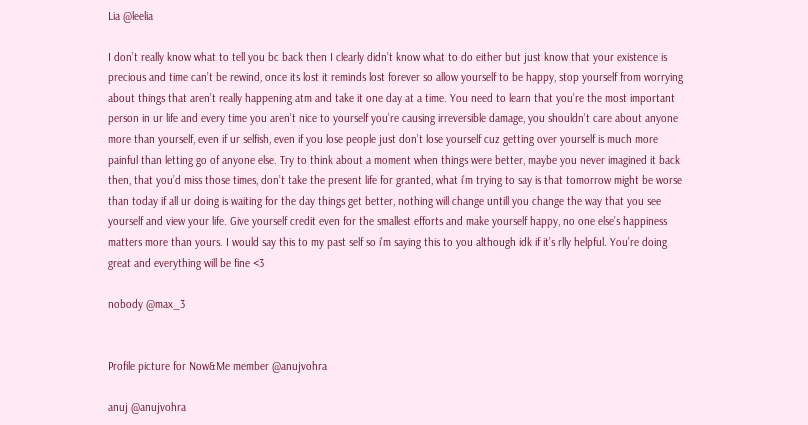Lia @leelia

I don’t really know what to tell you bc back then I clearly didn’t know what to do either but just know that your existence is precious and time can’t be rewind, once its lost it reminds lost forever so allow yourself to be happy, stop yourself from worrying about things that aren’t really happening atm and take it one day at a time. You need to learn that you’re the most important person in ur life and every time you aren’t nice to yourself you’re causing irreversible damage, you shouldn’t care about anyone more than yourself, even if ur selfish, even if you lose people just don’t lose yourself cuz getting over yourself is much more painful than letting go of anyone else. Try to think about a moment when things were better, maybe you never imagined it back then, that you’d miss those times, don’t take the present life for granted, what i’m trying to say is that tomorrow might be worse than today if all ur doing is waiting for the day things get better, nothing will change untill you change the way that you see yourself and view your life. Give yourself credit even for the smallest efforts and make yourself happy, no one else’s happiness matters more than yours. I would say this to my past self so i’m saying this to you although idk if it’s rlly helpful. You’re doing great and everything will be fine <3

nobody @max_3


Profile picture for Now&Me member @anujvohra

anuj @anujvohra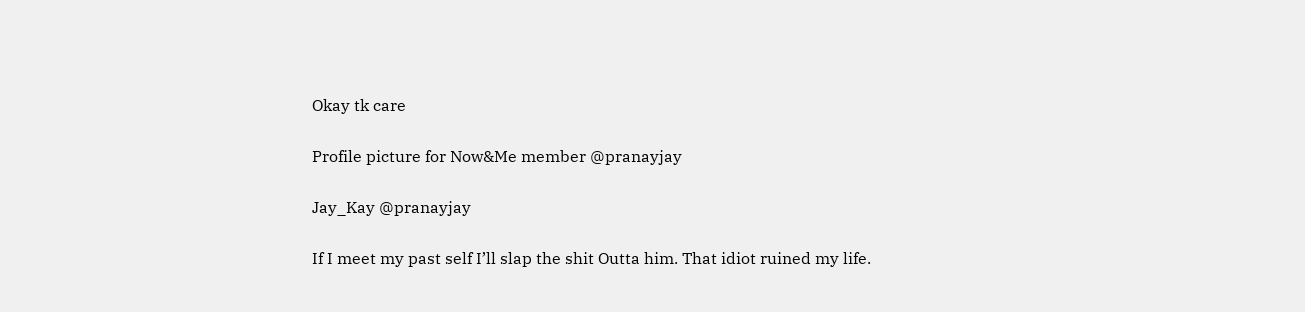Okay tk care

Profile picture for Now&Me member @pranayjay

Jay_Kay @pranayjay

If I meet my past self I’ll slap the shit Outta him. That idiot ruined my life.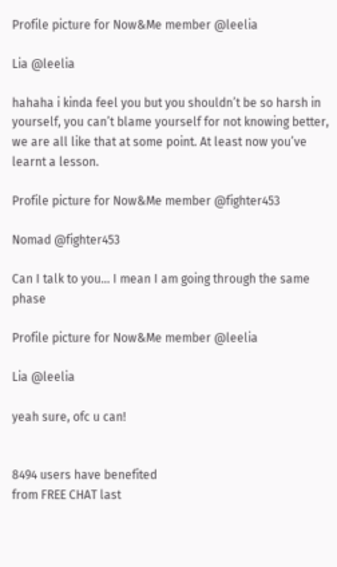Profile picture for Now&Me member @leelia

Lia @leelia

hahaha i kinda feel you but you shouldn’t be so harsh in yourself, you can’t blame yourself for not knowing better, we are all like that at some point. At least now you’ve learnt a lesson.

Profile picture for Now&Me member @fighter453

Nomad @fighter453

Can I talk to you… I mean I am going through the same phase

Profile picture for Now&Me member @leelia

Lia @leelia

yeah sure, ofc u can!


8494 users have benefited
from FREE CHAT last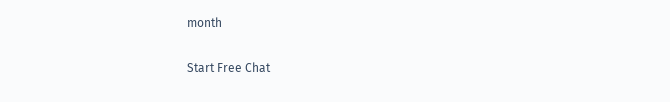month

Start Free Chat